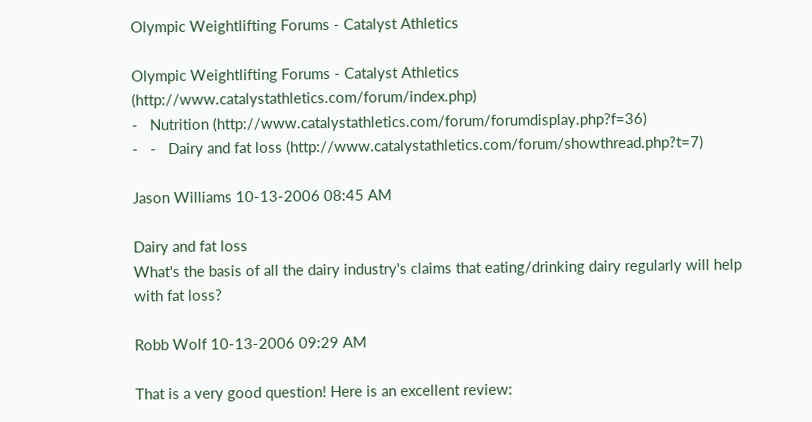Olympic Weightlifting Forums - Catalyst Athletics

Olympic Weightlifting Forums - Catalyst Athletics (http://www.catalystathletics.com/forum/index.php)
-   Nutrition (http://www.catalystathletics.com/forum/forumdisplay.php?f=36)
-   -   Dairy and fat loss (http://www.catalystathletics.com/forum/showthread.php?t=7)

Jason Williams 10-13-2006 08:45 AM

Dairy and fat loss
What's the basis of all the dairy industry's claims that eating/drinking dairy regularly will help with fat loss?

Robb Wolf 10-13-2006 09:29 AM

That is a very good question! Here is an excellent review: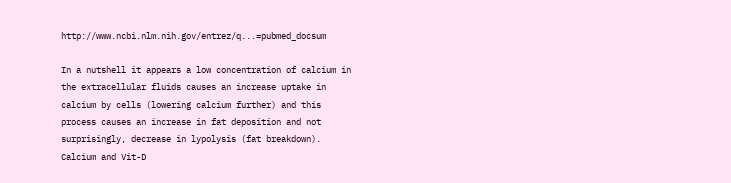http://www.ncbi.nlm.nih.gov/entrez/q...=pubmed_docsum

In a nutshell it appears a low concentration of calcium in the extracellular fluids causes an increase uptake in calcium by cells (lowering calcium further) and this process causes an increase in fat deposition and not surprisingly, decrease in lypolysis (fat breakdown). Calcium and Vit-D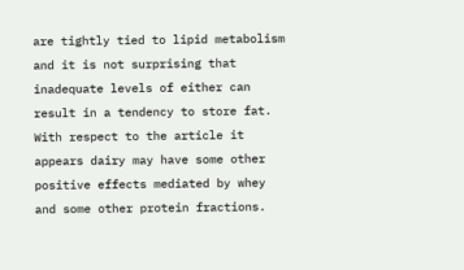are tightly tied to lipid metabolism and it is not surprising that inadequate levels of either can result in a tendency to store fat. With respect to the article it appears dairy may have some other positive effects mediated by whey and some other protein fractions.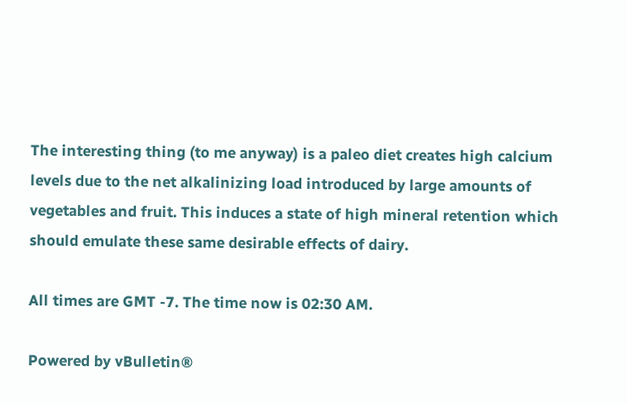The interesting thing (to me anyway) is a paleo diet creates high calcium levels due to the net alkalinizing load introduced by large amounts of vegetables and fruit. This induces a state of high mineral retention which should emulate these same desirable effects of dairy.

All times are GMT -7. The time now is 02:30 AM.

Powered by vBulletin®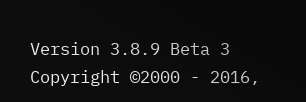Version 3.8.9 Beta 3
Copyright ©2000 - 2016,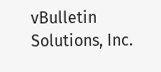vBulletin Solutions, Inc.